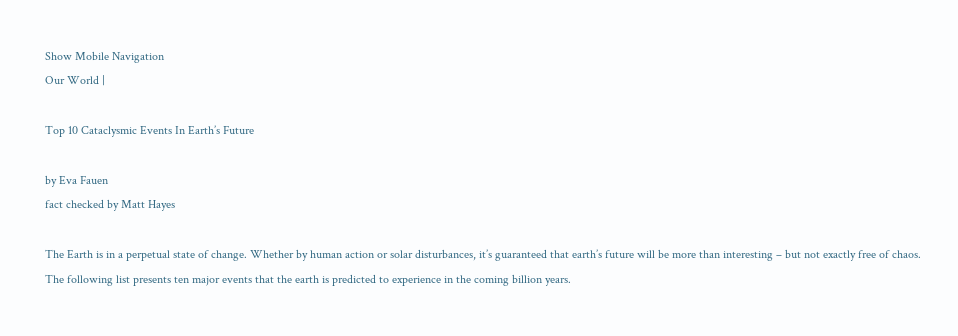Show Mobile Navigation
Our World |

Top 10 Cataclysmic Events In Earth’s Future

by Eva Fauen
fact checked by Matt Hayes

The Earth is in a perpetual state of change. Whether by human action or solar disturbances, it’s guaranteed that earth’s future will be more than interesting – but not exactly free of chaos. The following list presents ten major events that the earth is predicted to experience in the coming billion years.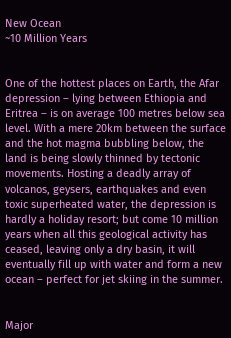New Ocean
~10 Million Years


One of the hottest places on Earth, the Afar depression – lying between Ethiopia and Eritrea – is on average 100 metres below sea level. With a mere 20km between the surface and the hot magma bubbling below, the land is being slowly thinned by tectonic movements. Hosting a deadly array of volcanos, geysers, earthquakes and even toxic superheated water, the depression is hardly a holiday resort; but come 10 million years when all this geological activity has ceased, leaving only a dry basin, it will eventually fill up with water and form a new ocean – perfect for jet skiing in the summer.


Major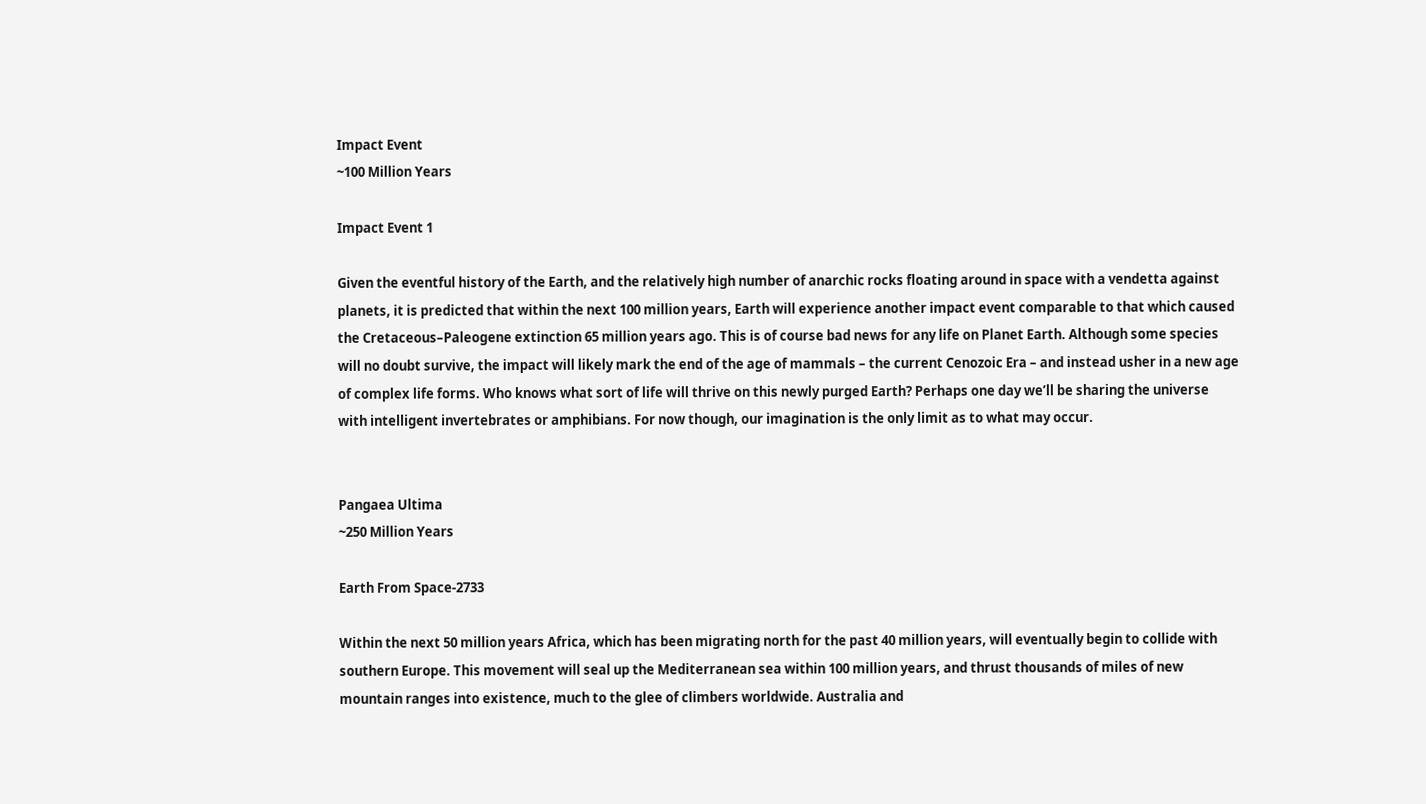Impact Event
~100 Million Years

Impact Event 1

Given the eventful history of the Earth, and the relatively high number of anarchic rocks floating around in space with a vendetta against planets, it is predicted that within the next 100 million years, Earth will experience another impact event comparable to that which caused the Cretaceous–Paleogene extinction 65 million years ago. This is of course bad news for any life on Planet Earth. Although some species will no doubt survive, the impact will likely mark the end of the age of mammals – the current Cenozoic Era – and instead usher in a new age of complex life forms. Who knows what sort of life will thrive on this newly purged Earth? Perhaps one day we’ll be sharing the universe with intelligent invertebrates or amphibians. For now though, our imagination is the only limit as to what may occur.


Pangaea Ultima
~250 Million Years

Earth From Space-2733

Within the next 50 million years Africa, which has been migrating north for the past 40 million years, will eventually begin to collide with southern Europe. This movement will seal up the Mediterranean sea within 100 million years, and thrust thousands of miles of new mountain ranges into existence, much to the glee of climbers worldwide. Australia and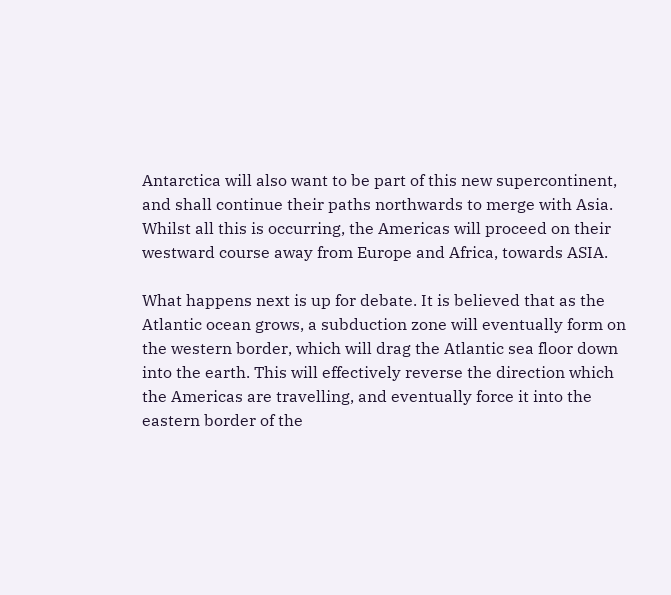Antarctica will also want to be part of this new supercontinent, and shall continue their paths northwards to merge with Asia. Whilst all this is occurring, the Americas will proceed on their westward course away from Europe and Africa, towards ASIA.

What happens next is up for debate. It is believed that as the Atlantic ocean grows, a subduction zone will eventually form on the western border, which will drag the Atlantic sea floor down into the earth. This will effectively reverse the direction which the Americas are travelling, and eventually force it into the eastern border of the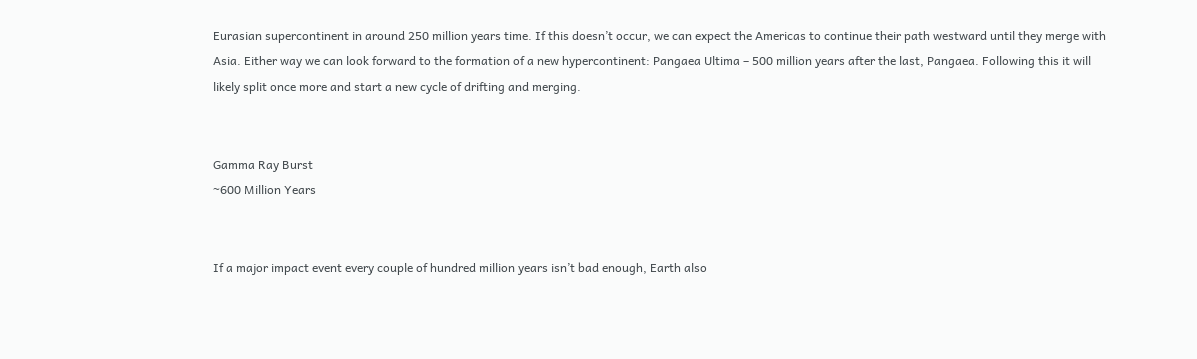Eurasian supercontinent in around 250 million years time. If this doesn’t occur, we can expect the Americas to continue their path westward until they merge with Asia. Either way we can look forward to the formation of a new hypercontinent: Pangaea Ultima – 500 million years after the last, Pangaea. Following this it will likely split once more and start a new cycle of drifting and merging.


Gamma Ray Burst
~600 Million Years


If a major impact event every couple of hundred million years isn’t bad enough, Earth also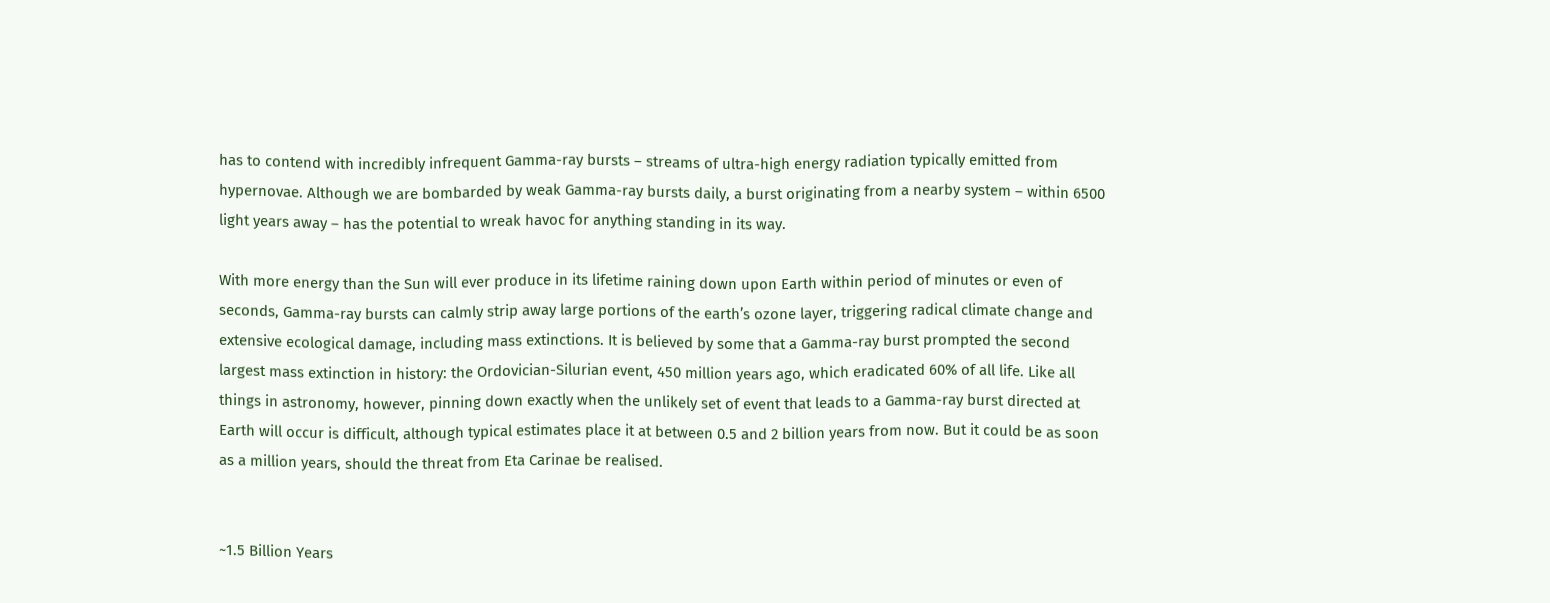has to contend with incredibly infrequent Gamma-ray bursts – streams of ultra-high energy radiation typically emitted from hypernovae. Although we are bombarded by weak Gamma-ray bursts daily, a burst originating from a nearby system – within 6500 light years away – has the potential to wreak havoc for anything standing in its way.

With more energy than the Sun will ever produce in its lifetime raining down upon Earth within period of minutes or even of seconds, Gamma-ray bursts can calmly strip away large portions of the earth’s ozone layer, triggering radical climate change and extensive ecological damage, including mass extinctions. It is believed by some that a Gamma-ray burst prompted the second largest mass extinction in history: the Ordovician-Silurian event, 450 million years ago, which eradicated 60% of all life. Like all things in astronomy, however, pinning down exactly when the unlikely set of event that leads to a Gamma-ray burst directed at Earth will occur is difficult, although typical estimates place it at between 0.5 and 2 billion years from now. But it could be as soon as a million years, should the threat from Eta Carinae be realised.


~1.5 Billion Years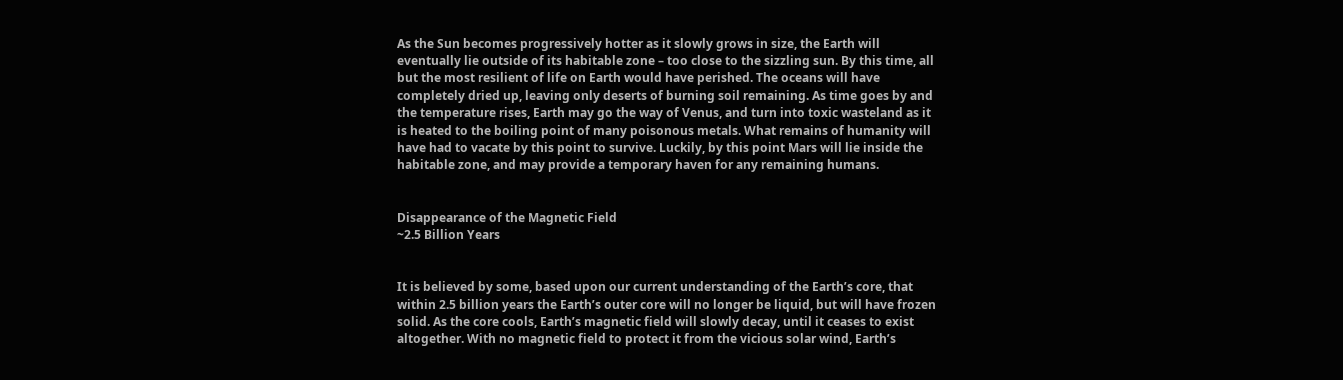As the Sun becomes progressively hotter as it slowly grows in size, the Earth will eventually lie outside of its habitable zone – too close to the sizzling sun. By this time, all but the most resilient of life on Earth would have perished. The oceans will have completely dried up, leaving only deserts of burning soil remaining. As time goes by and the temperature rises, Earth may go the way of Venus, and turn into toxic wasteland as it is heated to the boiling point of many poisonous metals. What remains of humanity will have had to vacate by this point to survive. Luckily, by this point Mars will lie inside the habitable zone, and may provide a temporary haven for any remaining humans.


Disappearance of the Magnetic Field
~2.5 Billion Years


It is believed by some, based upon our current understanding of the Earth’s core, that within 2.5 billion years the Earth’s outer core will no longer be liquid, but will have frozen solid. As the core cools, Earth’s magnetic field will slowly decay, until it ceases to exist altogether. With no magnetic field to protect it from the vicious solar wind, Earth’s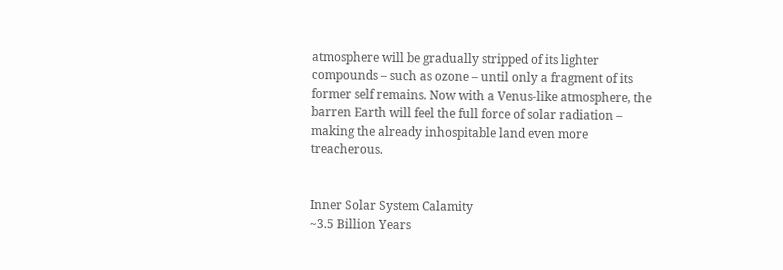atmosphere will be gradually stripped of its lighter compounds – such as ozone – until only a fragment of its former self remains. Now with a Venus-like atmosphere, the barren Earth will feel the full force of solar radiation – making the already inhospitable land even more treacherous.


Inner Solar System Calamity
~3.5 Billion Years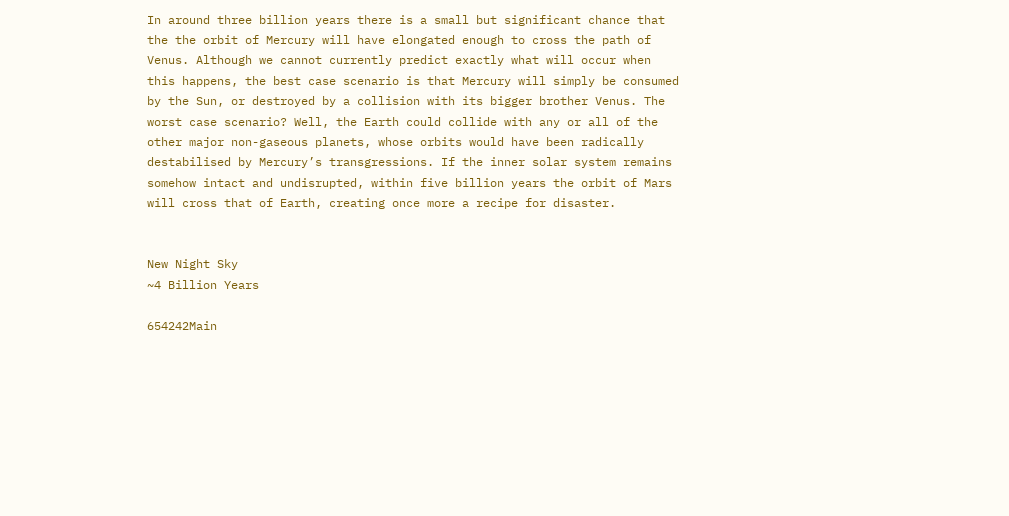In around three billion years there is a small but significant chance that the the orbit of Mercury will have elongated enough to cross the path of Venus. Although we cannot currently predict exactly what will occur when this happens, the best case scenario is that Mercury will simply be consumed by the Sun, or destroyed by a collision with its bigger brother Venus. The worst case scenario? Well, the Earth could collide with any or all of the other major non-gaseous planets, whose orbits would have been radically destabilised by Mercury’s transgressions. If the inner solar system remains somehow intact and undisrupted, within five billion years the orbit of Mars will cross that of Earth, creating once more a recipe for disaster.


New Night Sky
~4 Billion Years

654242Main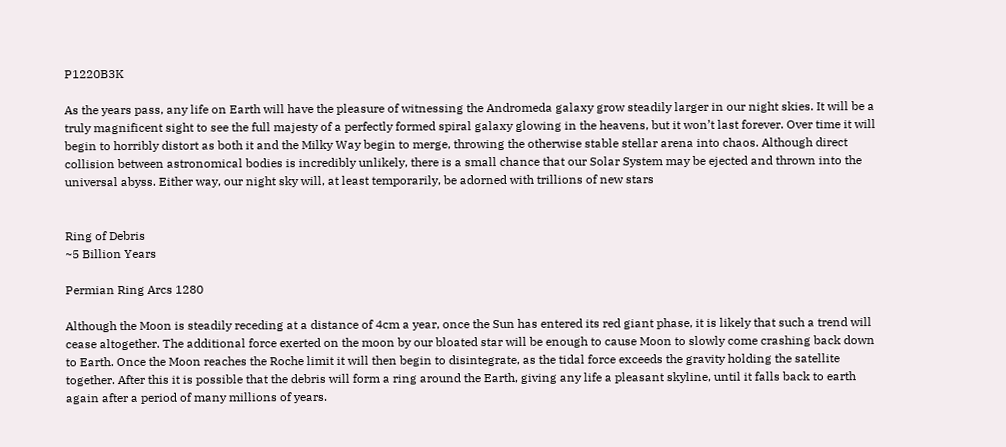P1220B3K

As the years pass, any life on Earth will have the pleasure of witnessing the Andromeda galaxy grow steadily larger in our night skies. It will be a truly magnificent sight to see the full majesty of a perfectly formed spiral galaxy glowing in the heavens, but it won’t last forever. Over time it will begin to horribly distort as both it and the Milky Way begin to merge, throwing the otherwise stable stellar arena into chaos. Although direct collision between astronomical bodies is incredibly unlikely, there is a small chance that our Solar System may be ejected and thrown into the universal abyss. Either way, our night sky will, at least temporarily, be adorned with trillions of new stars


Ring of Debris
~5 Billion Years

Permian Ring Arcs 1280

Although the Moon is steadily receding at a distance of 4cm a year, once the Sun has entered its red giant phase, it is likely that such a trend will cease altogether. The additional force exerted on the moon by our bloated star will be enough to cause Moon to slowly come crashing back down to Earth. Once the Moon reaches the Roche limit it will then begin to disintegrate, as the tidal force exceeds the gravity holding the satellite together. After this it is possible that the debris will form a ring around the Earth, giving any life a pleasant skyline, until it falls back to earth again after a period of many millions of years.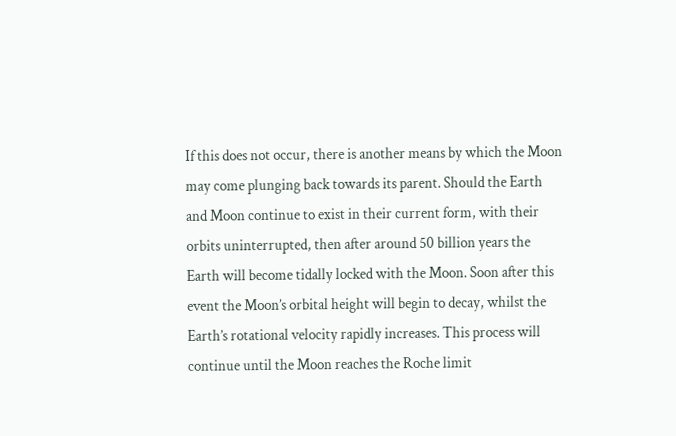If this does not occur, there is another means by which the Moon may come plunging back towards its parent. Should the Earth and Moon continue to exist in their current form, with their orbits uninterrupted, then after around 50 billion years the Earth will become tidally locked with the Moon. Soon after this event the Moon’s orbital height will begin to decay, whilst the Earth’s rotational velocity rapidly increases. This process will continue until the Moon reaches the Roche limit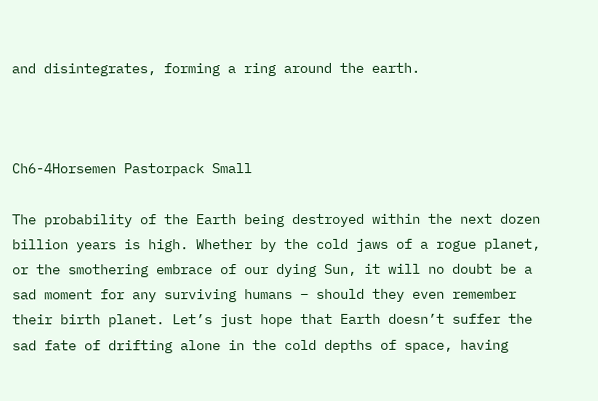and disintegrates, forming a ring around the earth.



Ch6-4Horsemen Pastorpack Small

The probability of the Earth being destroyed within the next dozen billion years is high. Whether by the cold jaws of a rogue planet, or the smothering embrace of our dying Sun, it will no doubt be a sad moment for any surviving humans – should they even remember their birth planet. Let’s just hope that Earth doesn’t suffer the sad fate of drifting alone in the cold depths of space, having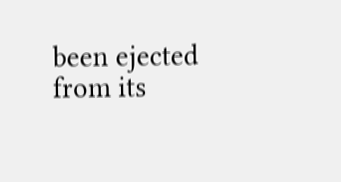been ejected from its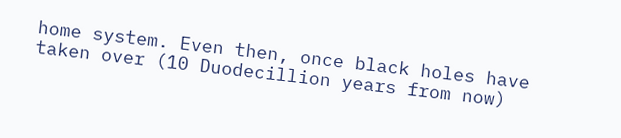home system. Even then, once black holes have taken over (10 Duodecillion years from now)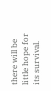there will be little hope for its survival.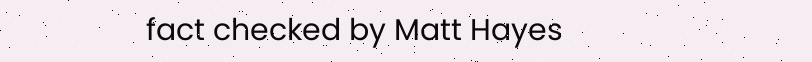fact checked by Matt Hayes